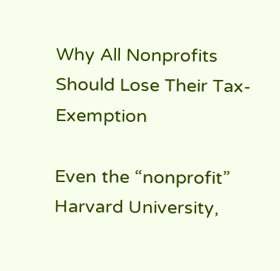Why All Nonprofits Should Lose Their Tax-Exemption

Even the “nonprofit” Harvard University,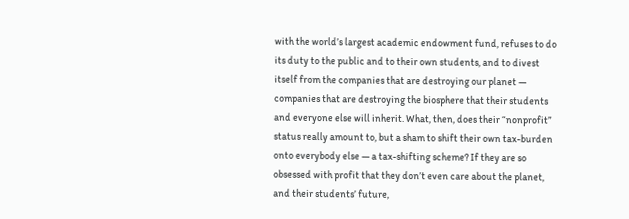with the world’s largest academic endowment fund, refuses to do its duty to the public and to their own students, and to divest itself from the companies that are destroying our planet — companies that are destroying the biosphere that their students and everyone else will inherit. What, then, does their “nonprofit” status really amount to, but a sham to shift their own tax-burden onto everybody else — a tax-shifting scheme? If they are so obsessed with profit that they don’t even care about the planet, and their students’ future,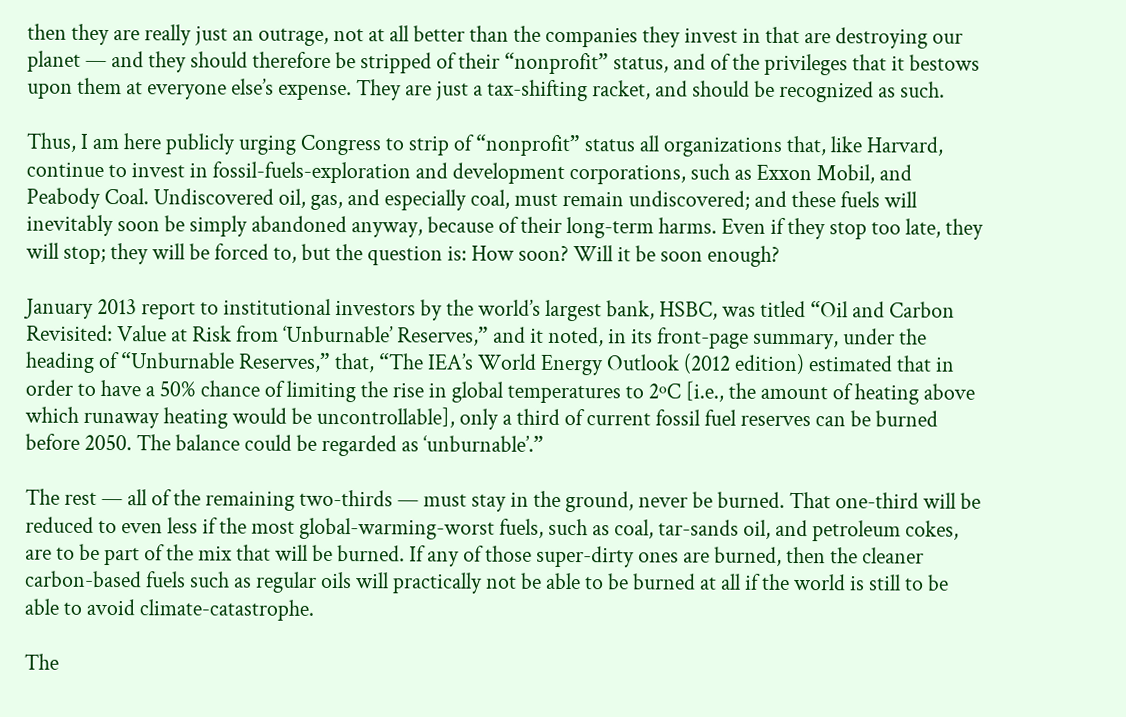then they are really just an outrage, not at all better than the companies they invest in that are destroying our planet — and they should therefore be stripped of their “nonprofit” status, and of the privileges that it bestows upon them at everyone else’s expense. They are just a tax-shifting racket, and should be recognized as such.

Thus, I am here publicly urging Congress to strip of “nonprofit” status all organizations that, like Harvard, continue to invest in fossil-fuels-exploration and development corporations, such as Exxon Mobil, and Peabody Coal. Undiscovered oil, gas, and especially coal, must remain undiscovered; and these fuels will inevitably soon be simply abandoned anyway, because of their long-term harms. Even if they stop too late, they will stop; they will be forced to, but the question is: How soon? Will it be soon enough?

January 2013 report to institutional investors by the world’s largest bank, HSBC, was titled “Oil and Carbon Revisited: Value at Risk from ‘Unburnable’ Reserves,” and it noted, in its front-page summary, under the heading of “Unburnable Reserves,” that, “The IEA’s World Energy Outlook (2012 edition) estimated that in order to have a 50% chance of limiting the rise in global temperatures to 2ºC [i.e., the amount of heating above which runaway heating would be uncontrollable], only a third of current fossil fuel reserves can be burned before 2050. The balance could be regarded as ‘unburnable’.”

The rest — all of the remaining two-thirds — must stay in the ground, never be burned. That one-third will be reduced to even less if the most global-warming-worst fuels, such as coal, tar-sands oil, and petroleum cokes, are to be part of the mix that will be burned. If any of those super-dirty ones are burned, then the cleaner carbon-based fuels such as regular oils will practically not be able to be burned at all if the world is still to be able to avoid climate-catastrophe.

The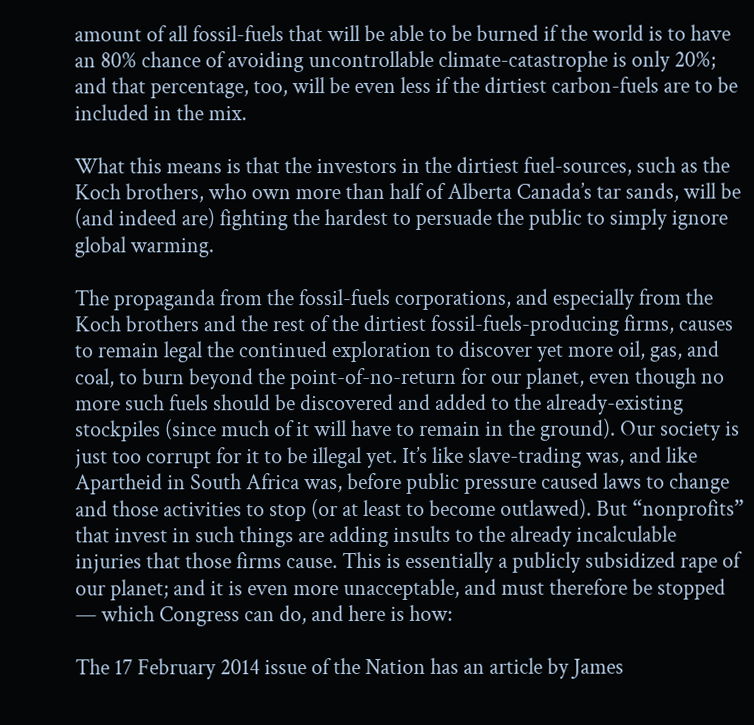amount of all fossil-fuels that will be able to be burned if the world is to have an 80% chance of avoiding uncontrollable climate-catastrophe is only 20%; and that percentage, too, will be even less if the dirtiest carbon-fuels are to be included in the mix.

What this means is that the investors in the dirtiest fuel-sources, such as the Koch brothers, who own more than half of Alberta Canada’s tar sands, will be (and indeed are) fighting the hardest to persuade the public to simply ignore global warming.

The propaganda from the fossil-fuels corporations, and especially from the Koch brothers and the rest of the dirtiest fossil-fuels-producing firms, causes to remain legal the continued exploration to discover yet more oil, gas, and coal, to burn beyond the point-of-no-return for our planet, even though no more such fuels should be discovered and added to the already-existing stockpiles (since much of it will have to remain in the ground). Our society is just too corrupt for it to be illegal yet. It’s like slave-trading was, and like Apartheid in South Africa was, before public pressure caused laws to change and those activities to stop (or at least to become outlawed). But “nonprofits” that invest in such things are adding insults to the already incalculable injuries that those firms cause. This is essentially a publicly subsidized rape of our planet; and it is even more unacceptable, and must therefore be stopped — which Congress can do, and here is how:

The 17 February 2014 issue of the Nation has an article by James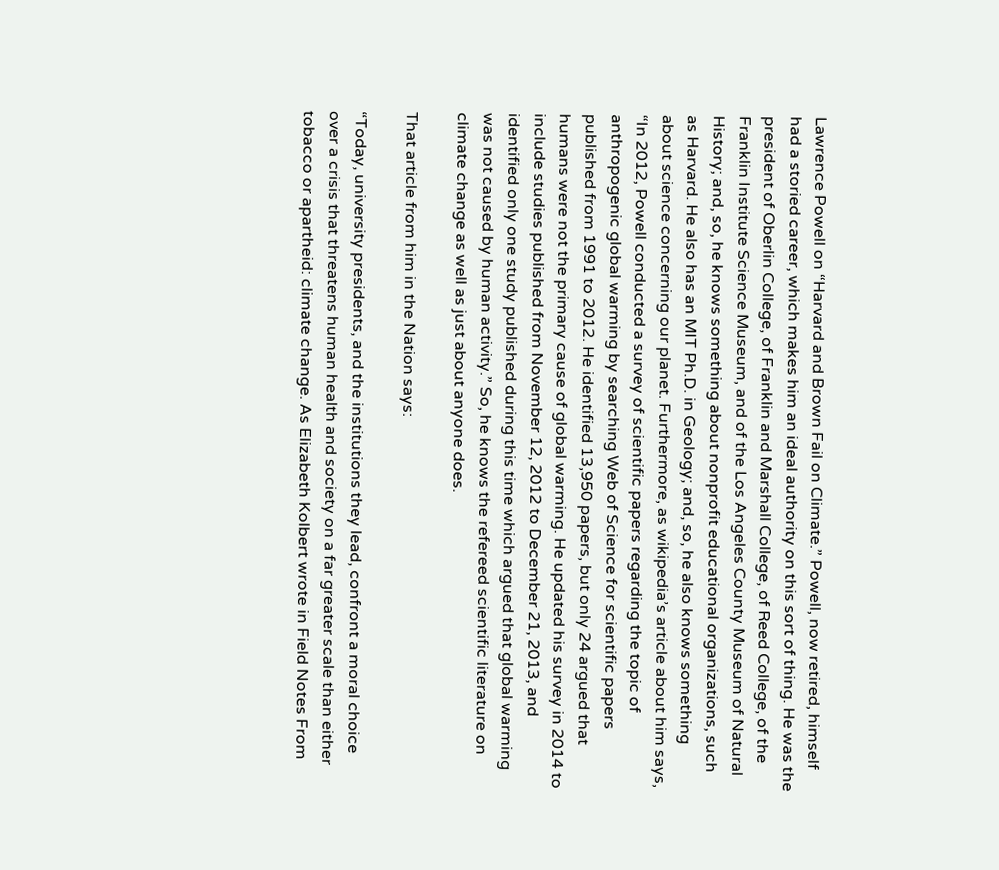Lawrence Powell on “Harvard and Brown Fail on Climate.” Powell, now retired, himself had a storied career, which makes him an ideal authority on this sort of thing. He was the president of Oberlin College, of Franklin and Marshall College, of Reed College, of the Franklin Institute Science Museum, and of the Los Angeles County Museum of Natural History; and, so, he knows something about nonprofit educational organizations, such as Harvard. He also has an MIT Ph.D. in Geology; and, so, he also knows something about science concerning our planet. Furthermore, as wikipedia’s article about him says, “In 2012, Powell conducted a survey of scientific papers regarding the topic of anthropogenic global warming by searching Web of Science for scientific papers published from 1991 to 2012. He identified 13,950 papers, but only 24 argued that humans were not the primary cause of global warming. He updated his survey in 2014 to include studies published from November 12, 2012 to December 21, 2013, and identified only one study published during this time which argued that global warming was not caused by human activity.” So, he knows the refereed scientific literature on climate change as well as just about anyone does.

That article from him in the Nation says:

“Today, university presidents, and the institutions they lead, confront a moral choice over a crisis that threatens human health and society on a far greater scale than either tobacco or apartheid: climate change. As Elizabeth Kolbert wrote in Field Notes From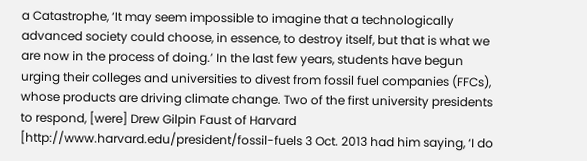a Catastrophe, ‘It may seem impossible to imagine that a technologically advanced society could choose, in essence, to destroy itself, but that is what we are now in the process of doing.’ In the last few years, students have begun urging their colleges and universities to divest from fossil fuel companies (FFCs), whose products are driving climate change. Two of the first university presidents to respond, [were] Drew Gilpin Faust of Harvard [http://www.harvard.edu/president/fossil-fuels 3 Oct. 2013 had him saying, ‘I do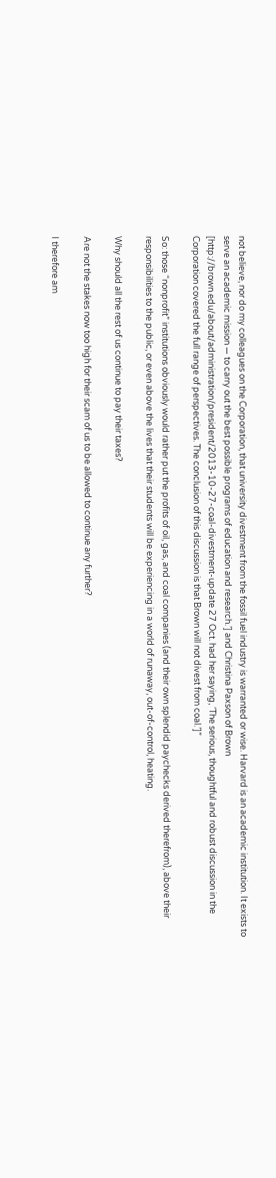not believe, nor do my colleagues on the Corporation, that university divestment from the fossil fuel industry is warranted or wise. Harvard is an academic institution. It exists to serve an academic mission — to carry out the best possible programs of education and research.’] and Christina Paxson of Brown [http://brown.edu/about/administration/president/2013-10-27-coal-divestment-update 27 Oct. had her saying, ‘The serious, thoughtful and robust discussion in the Corporation covered the full range of perspectives. The conclusion of this discussion is that Brown will not divest from coal.’]”

So: those “nonprofit” institutions obviously would rather put the profits of oil, gas, and coal companies (and their own splendid paychecks derived therefrom), above their responsibilities to the public, or even above the lives that their students will be experiencing in a world of runaway, out-of-control, heating.

Why should all the rest of us continue to pay their taxes?

Are not the stakes now too high for their scam of us to be allowed to continue any further?

I therefore am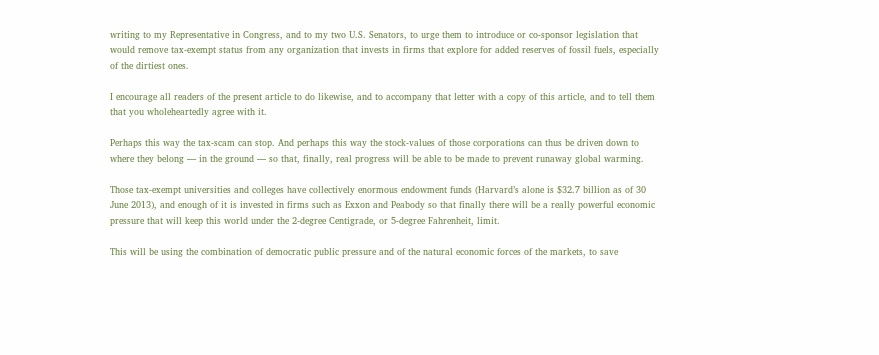writing to my Representative in Congress, and to my two U.S. Senators, to urge them to introduce or co-sponsor legislation that would remove tax-exempt status from any organization that invests in firms that explore for added reserves of fossil fuels, especially of the dirtiest ones.

I encourage all readers of the present article to do likewise, and to accompany that letter with a copy of this article, and to tell them that you wholeheartedly agree with it.

Perhaps this way the tax-scam can stop. And perhaps this way the stock-values of those corporations can thus be driven down to where they belong — in the ground — so that, finally, real progress will be able to be made to prevent runaway global warming.

Those tax-exempt universities and colleges have collectively enormous endowment funds (Harvard’s alone is $32.7 billion as of 30 June 2013), and enough of it is invested in firms such as Exxon and Peabody so that finally there will be a really powerful economic pressure that will keep this world under the 2-degree Centigrade, or 5-degree Fahrenheit, limit.

This will be using the combination of democratic public pressure and of the natural economic forces of the markets, to save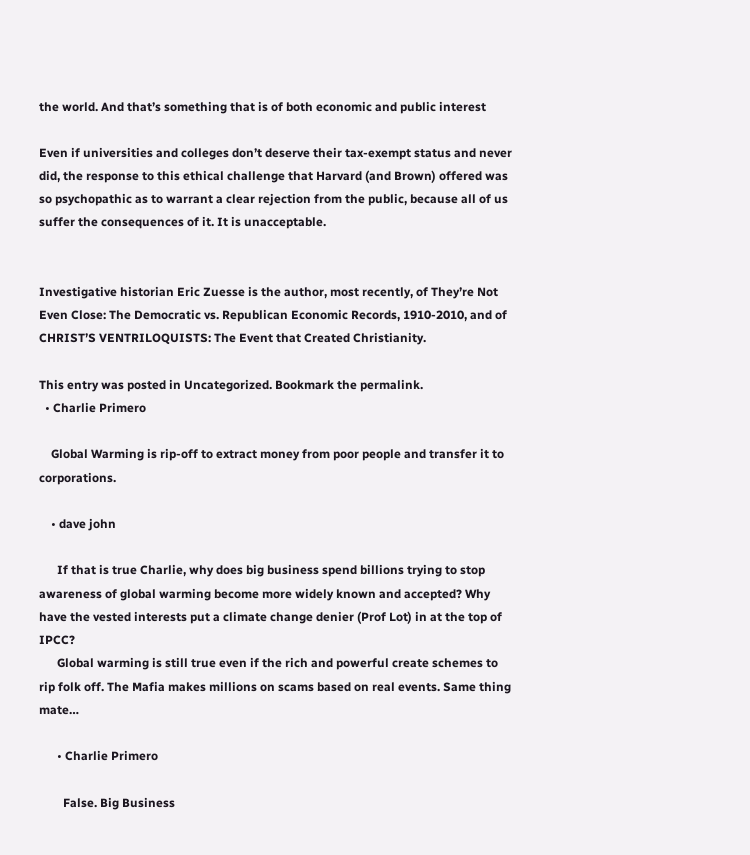the world. And that’s something that is of both economic and public interest

Even if universities and colleges don’t deserve their tax-exempt status and never did, the response to this ethical challenge that Harvard (and Brown) offered was so psychopathic as to warrant a clear rejection from the public, because all of us suffer the consequences of it. It is unacceptable.


Investigative historian Eric Zuesse is the author, most recently, of They’re Not Even Close: The Democratic vs. Republican Economic Records, 1910-2010, and of  CHRIST’S VENTRILOQUISTS: The Event that Created Christianity.

This entry was posted in Uncategorized. Bookmark the permalink.
  • Charlie Primero

    Global Warming is rip-off to extract money from poor people and transfer it to corporations.

    • dave john

      If that is true Charlie, why does big business spend billions trying to stop awareness of global warming become more widely known and accepted? Why have the vested interests put a climate change denier (Prof Lot) in at the top of IPCC?
      Global warming is still true even if the rich and powerful create schemes to rip folk off. The Mafia makes millions on scams based on real events. Same thing mate…

      • Charlie Primero

        False. Big Business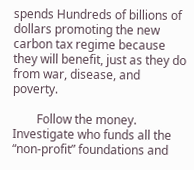spends Hundreds of billions of dollars promoting the new carbon tax regime because they will benefit, just as they do from war, disease, and poverty.

        Follow the money. Investigate who funds all the “non-profit” foundations and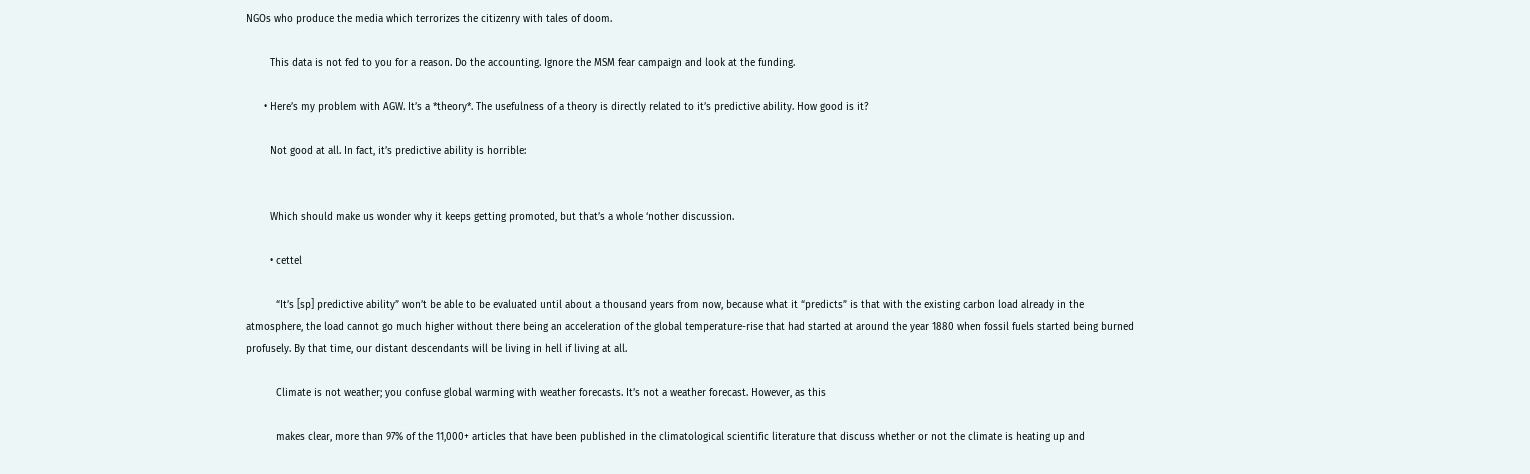NGOs who produce the media which terrorizes the citizenry with tales of doom.

        This data is not fed to you for a reason. Do the accounting. Ignore the MSM fear campaign and look at the funding.

      • Here’s my problem with AGW. It’s a *theory*. The usefulness of a theory is directly related to it’s predictive ability. How good is it?

        Not good at all. In fact, it’s predictive ability is horrible:


        Which should make us wonder why it keeps getting promoted, but that’s a whole ‘nother discussion.

        • cettel

          “It’s [sp] predictive ability” won’t be able to be evaluated until about a thousand years from now, because what it “predicts” is that with the existing carbon load already in the atmosphere, the load cannot go much higher without there being an acceleration of the global temperature-rise that had started at around the year 1880 when fossil fuels started being burned profusely. By that time, our distant descendants will be living in hell if living at all.

          Climate is not weather; you confuse global warming with weather forecasts. It’s not a weather forecast. However, as this

          makes clear, more than 97% of the 11,000+ articles that have been published in the climatological scientific literature that discuss whether or not the climate is heating up and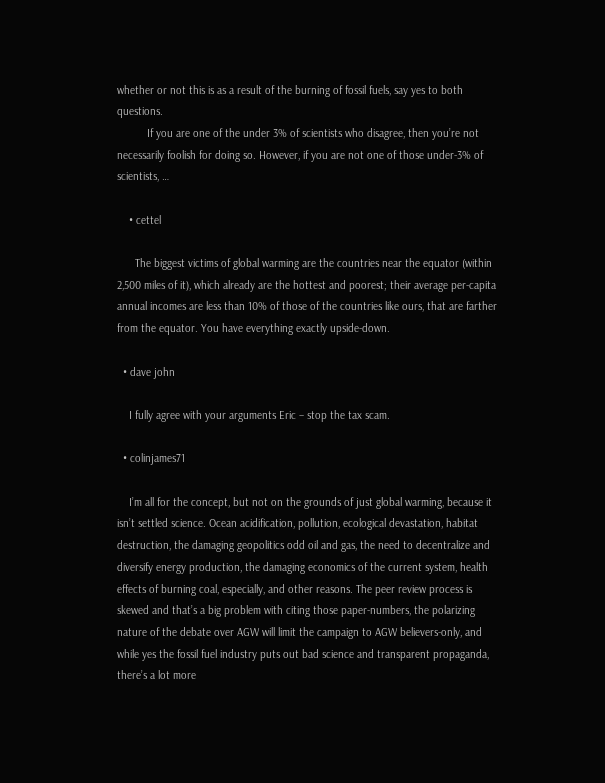whether or not this is as a result of the burning of fossil fuels, say yes to both questions.
          If you are one of the under 3% of scientists who disagree, then you’re not necessarily foolish for doing so. However, if you are not one of those under-3% of scientists, …

    • cettel

      The biggest victims of global warming are the countries near the equator (within 2,500 miles of it), which already are the hottest and poorest; their average per-capita annual incomes are less than 10% of those of the countries like ours, that are farther from the equator. You have everything exactly upside-down.

  • dave john

    I fully agree with your arguments Eric – stop the tax scam.

  • colinjames71

    I’m all for the concept, but not on the grounds of just global warming, because it isn’t settled science. Ocean acidification, pollution, ecological devastation, habitat destruction, the damaging geopolitics odd oil and gas, the need to decentralize and diversify energy production, the damaging economics of the current system, health effects of burning coal, especially, and other reasons. The peer review process is skewed and that’s a big problem with citing those paper-numbers, the polarizing nature of the debate over AGW will limit the campaign to AGW believers-only, and while yes the fossil fuel industry puts out bad science and transparent propaganda, there’s a lot more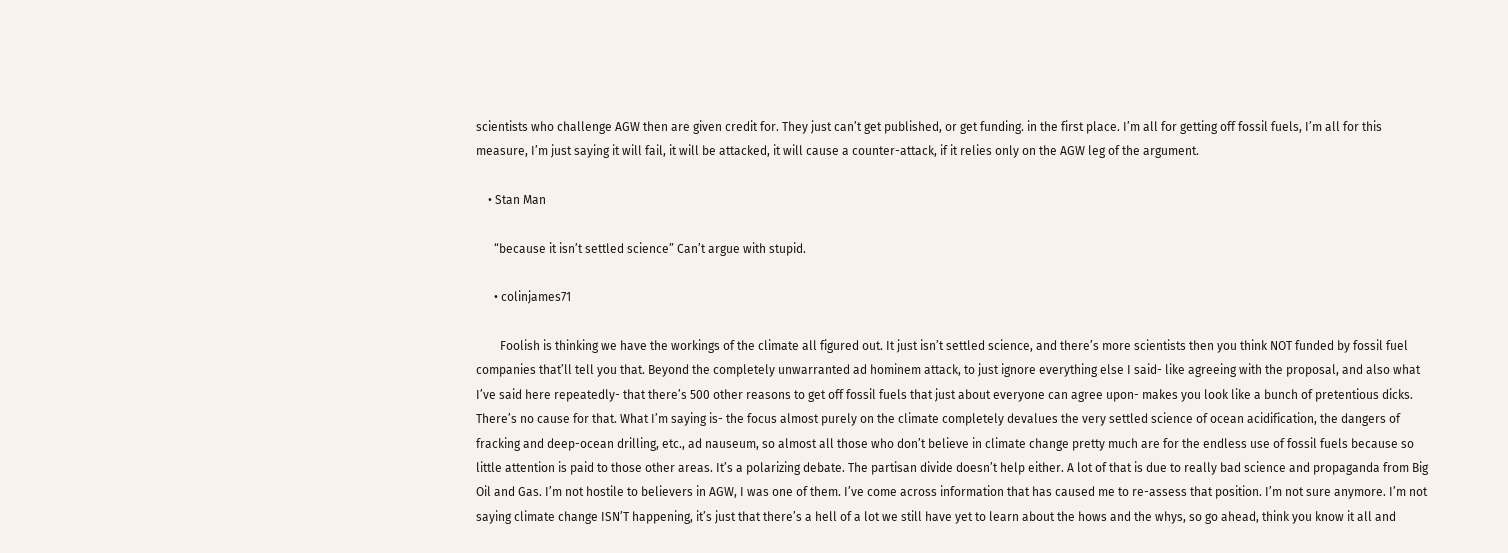scientists who challenge AGW then are given credit for. They just can’t get published, or get funding. in the first place. I’m all for getting off fossil fuels, I’m all for this measure, I’m just saying it will fail, it will be attacked, it will cause a counter-attack, if it relies only on the AGW leg of the argument.

    • Stan Man

      “because it isn’t settled science” Can’t argue with stupid.

      • colinjames71

        Foolish is thinking we have the workings of the climate all figured out. It just isn’t settled science, and there’s more scientists then you think NOT funded by fossil fuel companies that’ll tell you that. Beyond the completely unwarranted ad hominem attack, to just ignore everything else I said- like agreeing with the proposal, and also what I’ve said here repeatedly- that there’s 500 other reasons to get off fossil fuels that just about everyone can agree upon- makes you look like a bunch of pretentious dicks. There’s no cause for that. What I’m saying is- the focus almost purely on the climate completely devalues the very settled science of ocean acidification, the dangers of fracking and deep-ocean drilling, etc., ad nauseum, so almost all those who don’t believe in climate change pretty much are for the endless use of fossil fuels because so little attention is paid to those other areas. It’s a polarizing debate. The partisan divide doesn’t help either. A lot of that is due to really bad science and propaganda from Big Oil and Gas. I’m not hostile to believers in AGW, I was one of them. I’ve come across information that has caused me to re-assess that position. I’m not sure anymore. I’m not saying climate change ISN’T happening, it’s just that there’s a hell of a lot we still have yet to learn about the hows and the whys, so go ahead, think you know it all and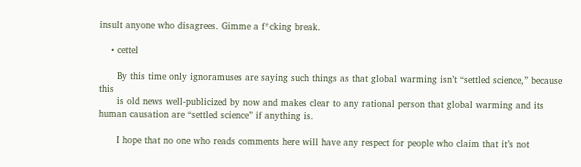insult anyone who disagrees. Gimme a f*cking break.

    • cettel

      By this time only ignoramuses are saying such things as that global warming isn’t “settled science,” because this
      is old news well-publicized by now and makes clear to any rational person that global warming and its human causation are “settled science” if anything is.

      I hope that no one who reads comments here will have any respect for people who claim that it’s not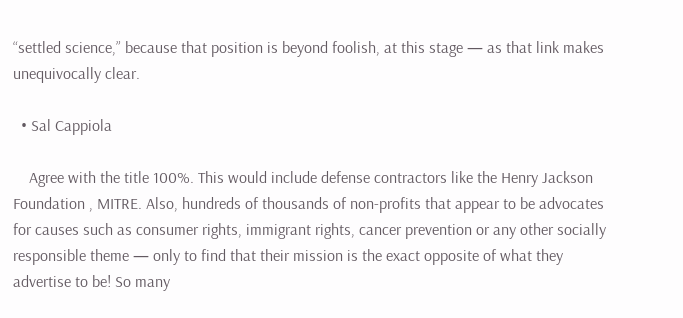“settled science,” because that position is beyond foolish, at this stage — as that link makes unequivocally clear.

  • Sal Cappiola

    Agree with the title 100%. This would include defense contractors like the Henry Jackson Foundation , MITRE. Also, hundreds of thousands of non-profits that appear to be advocates for causes such as consumer rights, immigrant rights, cancer prevention or any other socially responsible theme — only to find that their mission is the exact opposite of what they advertise to be! So many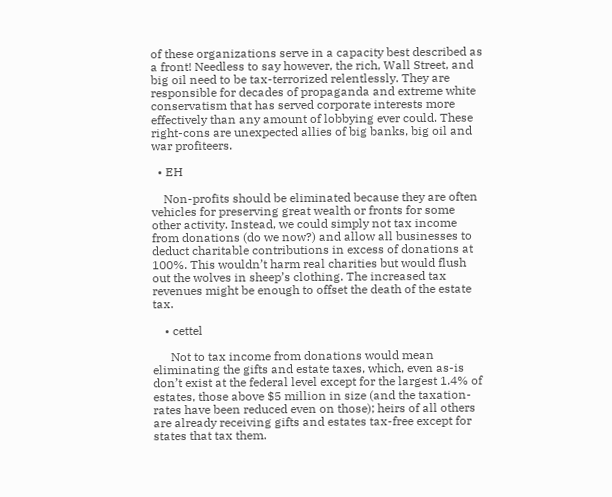of these organizations serve in a capacity best described as a front! Needless to say however, the rich, Wall Street, and big oil need to be tax-terrorized relentlessly. They are responsible for decades of propaganda and extreme white conservatism that has served corporate interests more effectively than any amount of lobbying ever could. These right-cons are unexpected allies of big banks, big oil and war profiteers.

  • EH

    Non-profits should be eliminated because they are often vehicles for preserving great wealth or fronts for some other activity. Instead, we could simply not tax income from donations (do we now?) and allow all businesses to deduct charitable contributions in excess of donations at 100%. This wouldn’t harm real charities but would flush out the wolves in sheep’s clothing. The increased tax revenues might be enough to offset the death of the estate tax.

    • cettel

      Not to tax income from donations would mean eliminating the gifts and estate taxes, which, even as-is don’t exist at the federal level except for the largest 1.4% of estates, those above $5 million in size (and the taxation-rates have been reduced even on those); heirs of all others are already receiving gifts and estates tax-free except for states that tax them.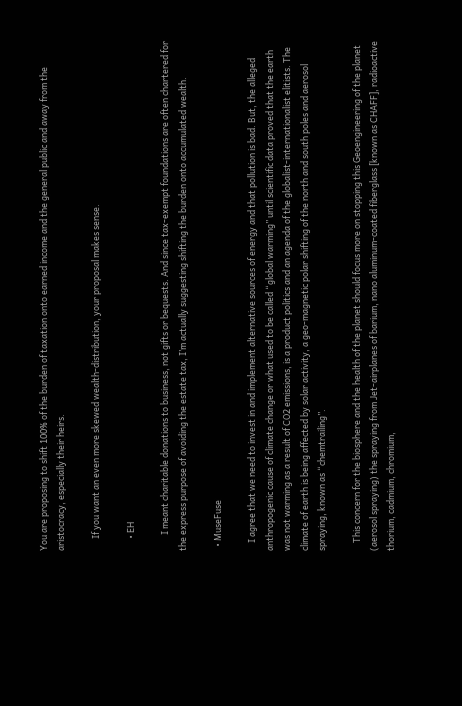You are proposing to shift 100% of the burden of taxation onto earned income and the general public and away from the aristocracy, especially their heirs.

      If you want an even more skewed wealth-distribution, your proposal makes sense.

      • EH

        I meant charitable donations to business, not gifts or bequests. And since tax-exempt foundations are often chartered for the express purpose of avoiding the estate tax, I’m actually suggesting shifting the burden onto accumulated wealth.

  • MuseFuse

    I agree that we need to invest in and implement alternative sources of energy and that pollution is bad. But, the alleged anthropogenic cause of climate change or what used to be called “global warming” until scientific data proved that the earth was not warming as a result of CO2 emissions, is a product politics and an agenda of the globalist-internationalist elitists. The climate of earth is being affected by solar activity, a geo-magnetic polar shifting of the north and south poles and aerosol spraying, known as “chemtrailing”.

    This concern for the biosphere and the health of the planet should focus more on stopping this Geoengineering of the planet (aerosol spraying) the spraying from Jet-airplanes of barium, nano aluminum-coated fiberglass [known as CHAFF], radioactive thorium, cadmium, chromium,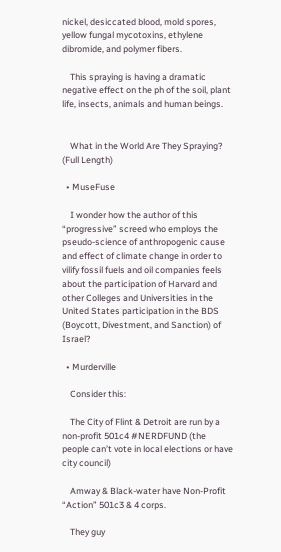nickel, desiccated blood, mold spores, yellow fungal mycotoxins, ethylene dibromide, and polymer fibers.

    This spraying is having a dramatic negative effect on the ph of the soil, plant life, insects, animals and human beings.


    What in the World Are They Spraying? (Full Length)

  • MuseFuse

    I wonder how the author of this “progressive” screed who employs the pseudo-science of anthropogenic cause and effect of climate change in order to vilify fossil fuels and oil companies feels about the participation of Harvard and other Colleges and Universities in the United States participation in the BDS (Boycott, Divestment, and Sanction) of Israel?

  • Murderville

    Consider this:

    The City of Flint & Detroit are run by a non-profit 501c4 #NERDFUND (the people can’t vote in local elections or have city council)

    Amway & Black-water have Non-Profit “Action” 501c3 & 4 corps.

    They guy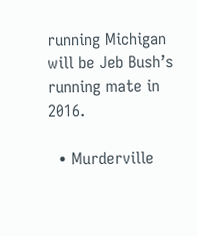running Michigan will be Jeb Bush’s running mate in 2016.

  • Murderville